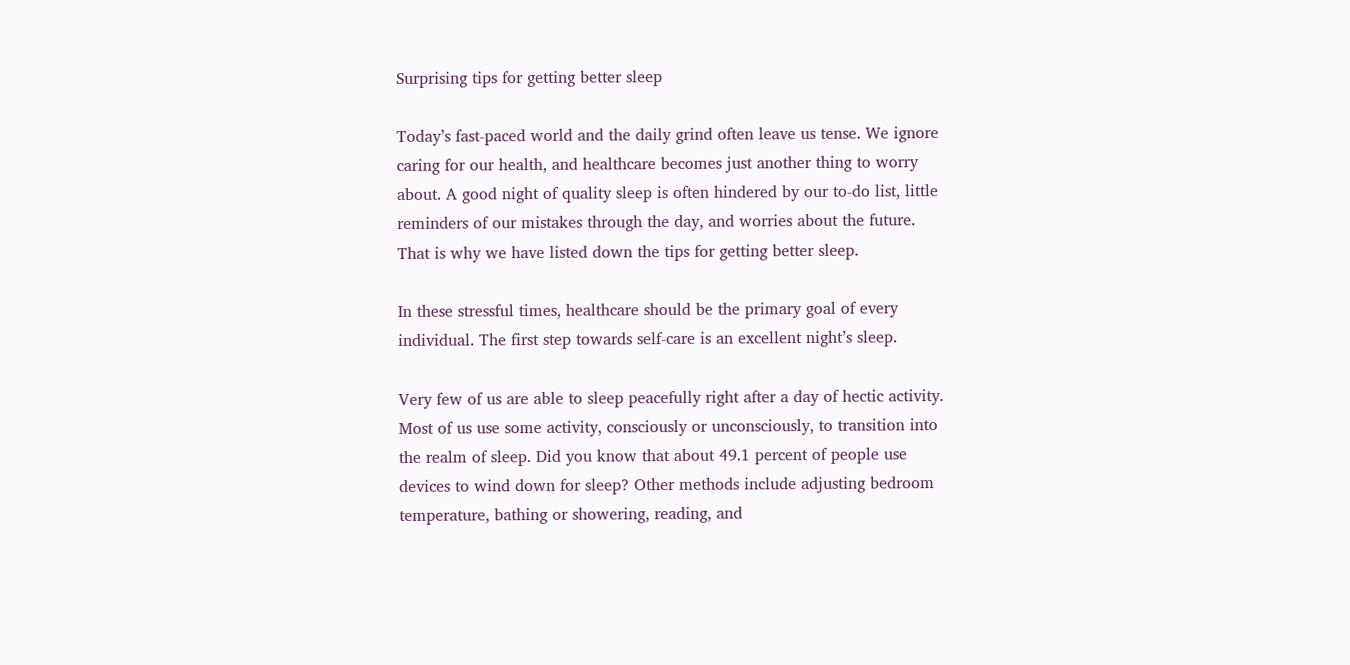Surprising tips for getting better sleep

Today’s fast-paced world and the daily grind often leave us tense. We ignore caring for our health, and healthcare becomes just another thing to worry about. A good night of quality sleep is often hindered by our to-do list, little reminders of our mistakes through the day, and worries about the future. That is why we have listed down the tips for getting better sleep.

In these stressful times, healthcare should be the primary goal of every individual. The first step towards self-care is an excellent night’s sleep.

Very few of us are able to sleep peacefully right after a day of hectic activity. Most of us use some activity, consciously or unconsciously, to transition into the realm of sleep. Did you know that about 49.1 percent of people use devices to wind down for sleep? Other methods include adjusting bedroom temperature, bathing or showering, reading, and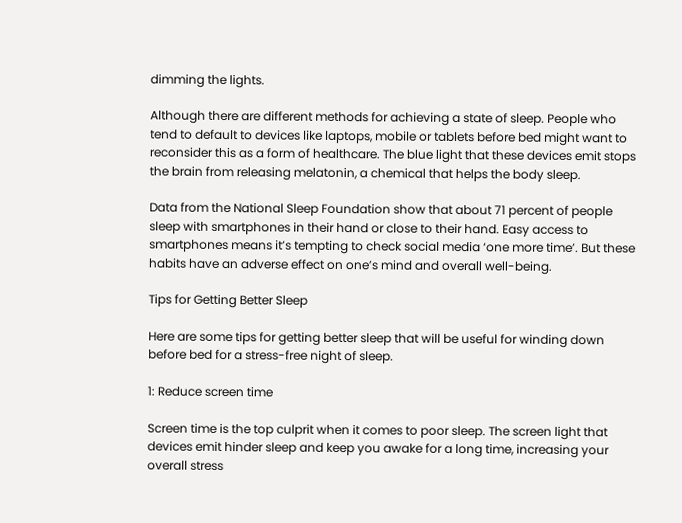dimming the lights.

Although there are different methods for achieving a state of sleep. People who tend to default to devices like laptops, mobile or tablets before bed might want to reconsider this as a form of healthcare. The blue light that these devices emit stops the brain from releasing melatonin, a chemical that helps the body sleep.

Data from the National Sleep Foundation show that about 71 percent of people sleep with smartphones in their hand or close to their hand. Easy access to smartphones means it’s tempting to check social media ‘one more time’. But these habits have an adverse effect on one’s mind and overall well-being.

Tips for Getting Better Sleep

Here are some tips for getting better sleep that will be useful for winding down before bed for a stress-free night of sleep.

1: Reduce screen time

Screen time is the top culprit when it comes to poor sleep. The screen light that devices emit hinder sleep and keep you awake for a long time, increasing your overall stress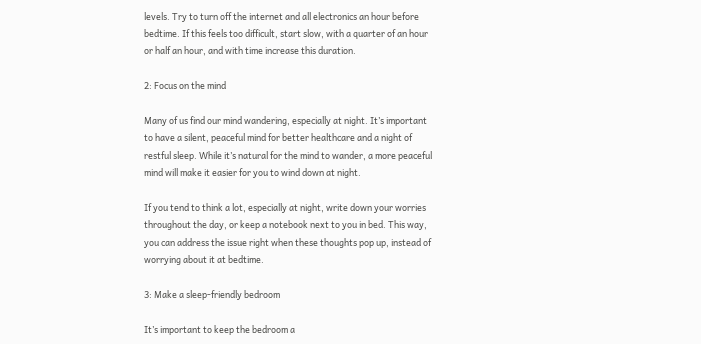levels. Try to turn off the internet and all electronics an hour before bedtime. If this feels too difficult, start slow, with a quarter of an hour or half an hour, and with time increase this duration.

2: Focus on the mind

Many of us find our mind wandering, especially at night. It’s important to have a silent, peaceful mind for better healthcare and a night of restful sleep. While it’s natural for the mind to wander, a more peaceful mind will make it easier for you to wind down at night.

If you tend to think a lot, especially at night, write down your worries throughout the day, or keep a notebook next to you in bed. This way, you can address the issue right when these thoughts pop up, instead of worrying about it at bedtime.

3: Make a sleep-friendly bedroom

It’s important to keep the bedroom a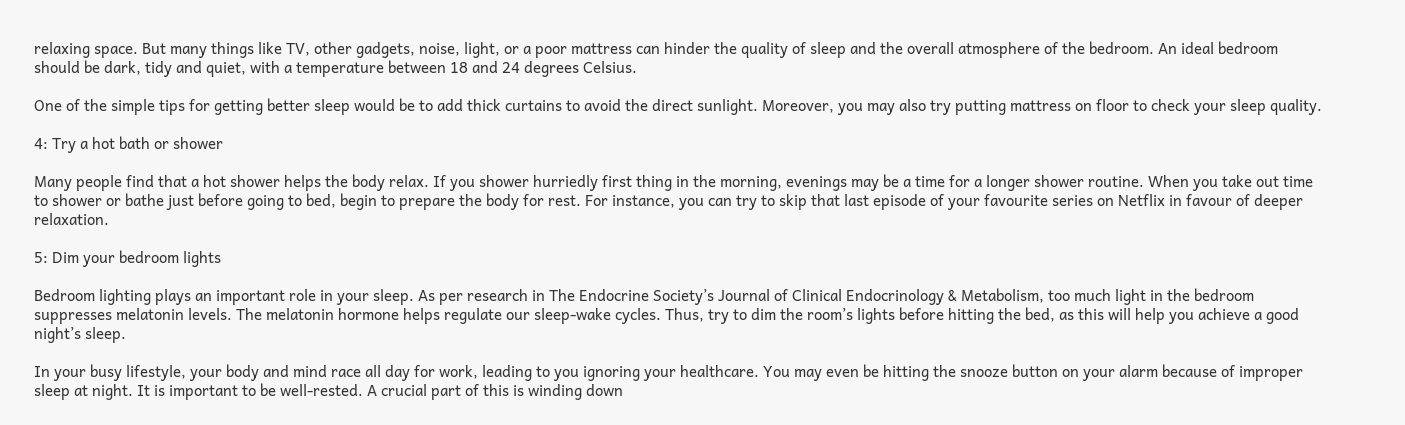relaxing space. But many things like TV, other gadgets, noise, light, or a poor mattress can hinder the quality of sleep and the overall atmosphere of the bedroom. An ideal bedroom should be dark, tidy and quiet, with a temperature between 18 and 24 degrees Celsius.

One of the simple tips for getting better sleep would be to add thick curtains to avoid the direct sunlight. Moreover, you may also try putting mattress on floor to check your sleep quality.

4: Try a hot bath or shower

Many people find that a hot shower helps the body relax. If you shower hurriedly first thing in the morning, evenings may be a time for a longer shower routine. When you take out time to shower or bathe just before going to bed, begin to prepare the body for rest. For instance, you can try to skip that last episode of your favourite series on Netflix in favour of deeper relaxation.

5: Dim your bedroom lights

Bedroom lighting plays an important role in your sleep. As per research in The Endocrine Society’s Journal of Clinical Endocrinology & Metabolism, too much light in the bedroom suppresses melatonin levels. The melatonin hormone helps regulate our sleep-wake cycles. Thus, try to dim the room’s lights before hitting the bed, as this will help you achieve a good night’s sleep.

In your busy lifestyle, your body and mind race all day for work, leading to you ignoring your healthcare. You may even be hitting the snooze button on your alarm because of improper sleep at night. It is important to be well-rested. A crucial part of this is winding down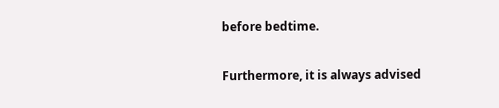before bedtime.

Furthermore, it is always advised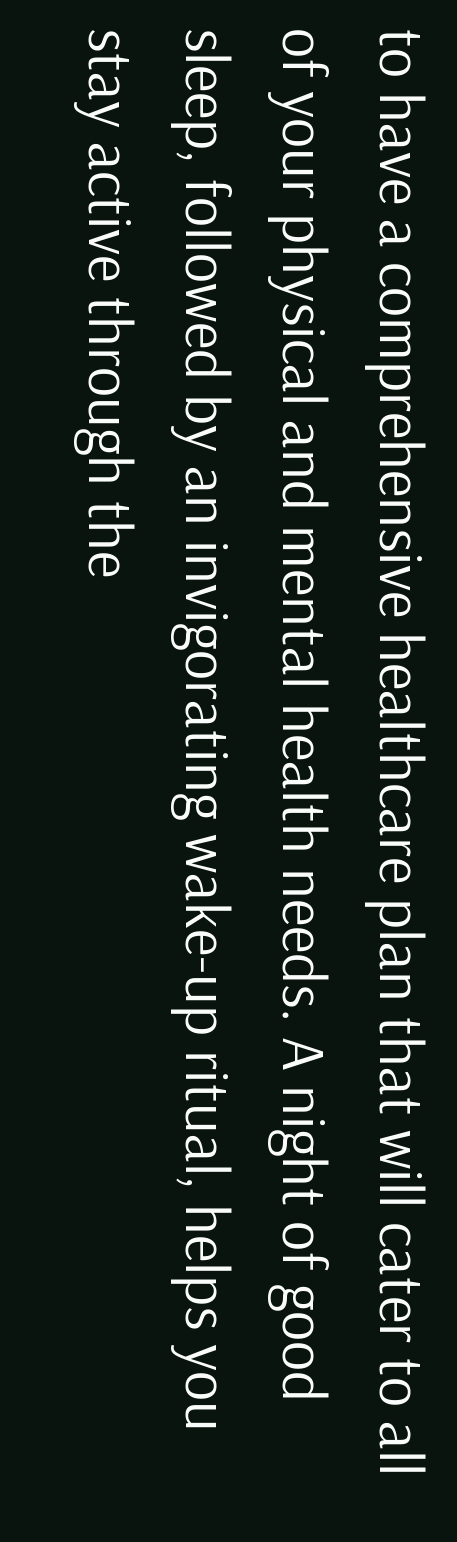to have a comprehensive healthcare plan that will cater to all of your physical and mental health needs. A night of good sleep, followed by an invigorating wake-up ritual, helps you stay active through the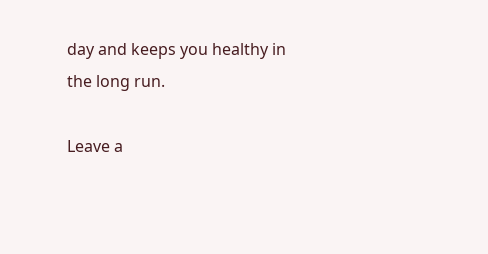day and keeps you healthy in the long run.

Leave a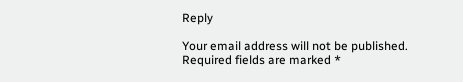Reply

Your email address will not be published. Required fields are marked *